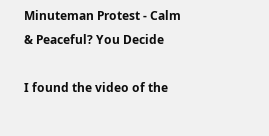Minuteman Protest - Calm & Peaceful? You Decide

I found the video of the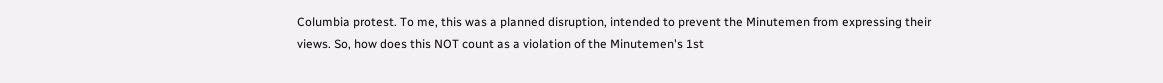Columbia protest. To me, this was a planned disruption, intended to prevent the Minutemen from expressing their views. So, how does this NOT count as a violation of the Minutemen's 1st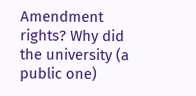Amendment rights? Why did the university (a public one)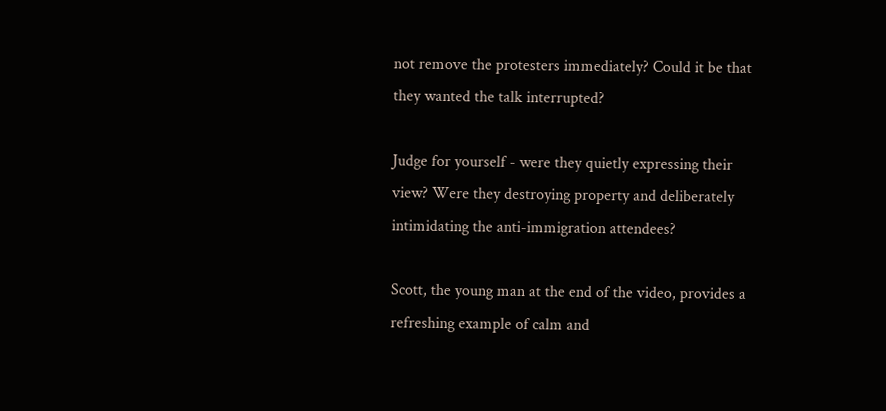not remove the protesters immediately? Could it be that they wanted the talk interrupted?

Judge for yourself - were they quietly expressing their view? Were they destroying property and deliberately intimidating the anti-immigration attendees?

Scott, the young man at the end of the video, provides a refreshing example of calm and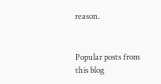reason.


Popular posts from this blog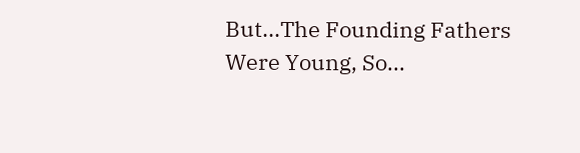But...The Founding Fathers Were Young, So...